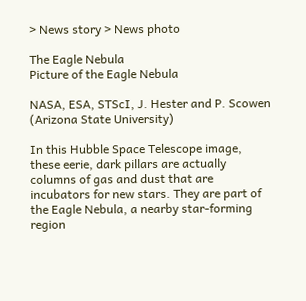> News story > News photo

The Eagle Nebula
Picture of the Eagle Nebula

NASA, ESA, STScI, J. Hester and P. Scowen (Arizona State University)

In this Hubble Space Telescope image, these eerie, dark pillars are actually columns of gas and dust that are incubators for new stars. They are part of the Eagle Nebula, a nearby star-forming region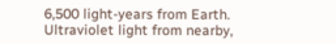6,500 light-years from Earth. Ultraviolet light from nearby,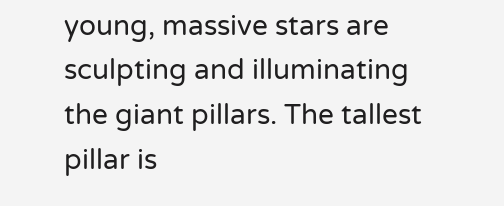young, massive stars are sculpting and illuminating the giant pillars. The tallest pillar is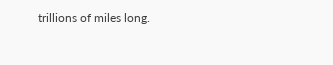trillions of miles long.